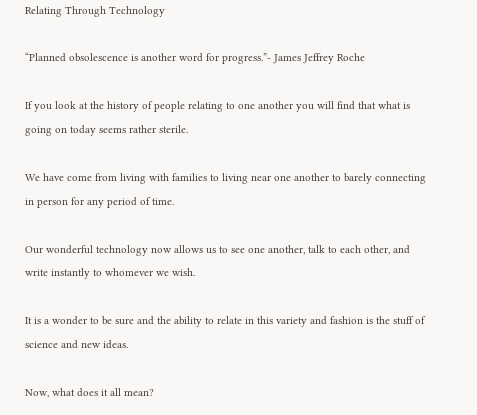Relating Through Technology

“Planned obsolescence is another word for progress.”- James Jeffrey Roche

If you look at the history of people relating to one another you will find that what is going on today seems rather sterile.

We have come from living with families to living near one another to barely connecting in person for any period of time.

Our wonderful technology now allows us to see one another, talk to each other, and write instantly to whomever we wish.

It is a wonder to be sure and the ability to relate in this variety and fashion is the stuff of science and new ideas.

Now, what does it all mean?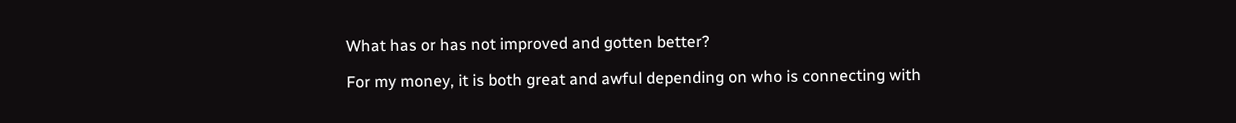What has or has not improved and gotten better?

For my money, it is both great and awful depending on who is connecting with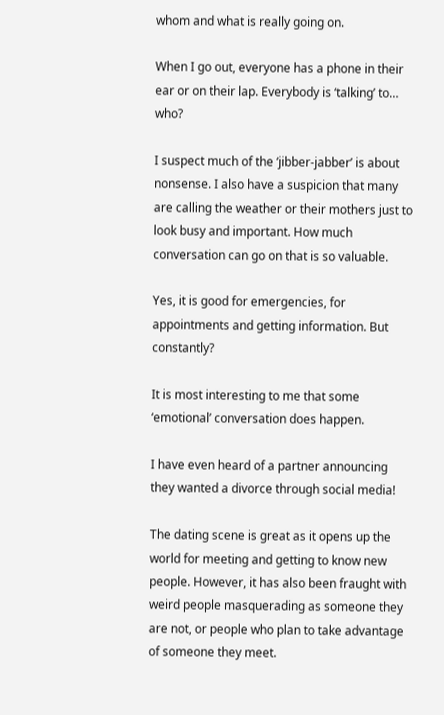whom and what is really going on.

When I go out, everyone has a phone in their ear or on their lap. Everybody is ‘talking’ to… who?

I suspect much of the ‘jibber-jabber’ is about nonsense. I also have a suspicion that many are calling the weather or their mothers just to look busy and important. How much conversation can go on that is so valuable.

Yes, it is good for emergencies, for appointments and getting information. But constantly?

It is most interesting to me that some ‘emotional’ conversation does happen.

I have even heard of a partner announcing they wanted a divorce through social media!

The dating scene is great as it opens up the world for meeting and getting to know new people. However, it has also been fraught with weird people masquerading as someone they are not, or people who plan to take advantage of someone they meet.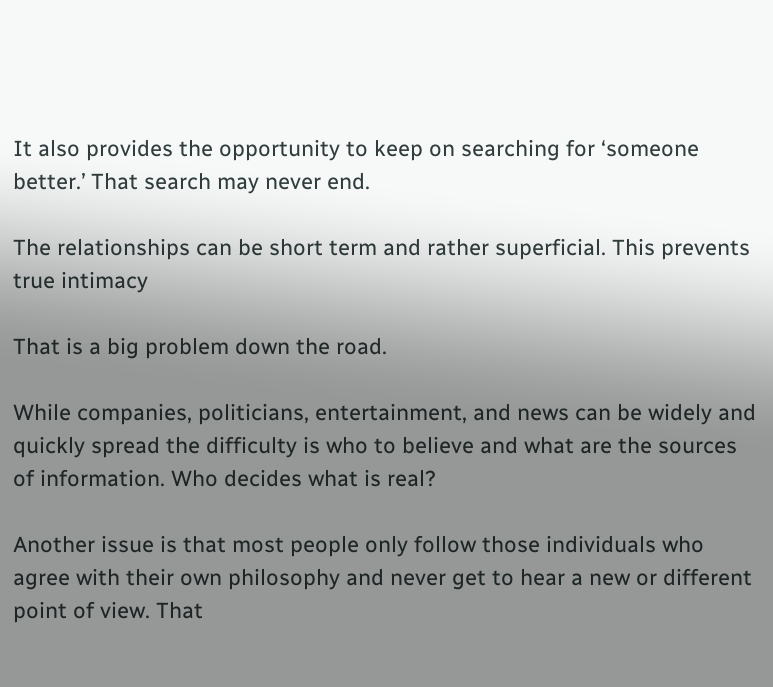It also provides the opportunity to keep on searching for ‘someone better.’ That search may never end.

The relationships can be short term and rather superficial. This prevents true intimacy

That is a big problem down the road.

While companies, politicians, entertainment, and news can be widely and quickly spread the difficulty is who to believe and what are the sources of information. Who decides what is real?

Another issue is that most people only follow those individuals who agree with their own philosophy and never get to hear a new or different point of view. That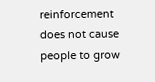reinforcement does not cause people to grow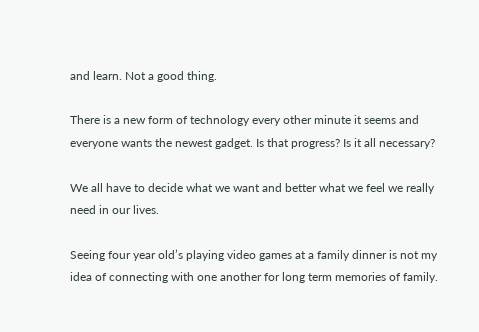and learn. Not a good thing.

There is a new form of technology every other minute it seems and everyone wants the newest gadget. Is that progress? Is it all necessary?

We all have to decide what we want and better what we feel we really need in our lives.

Seeing four year old’s playing video games at a family dinner is not my idea of connecting with one another for long term memories of family.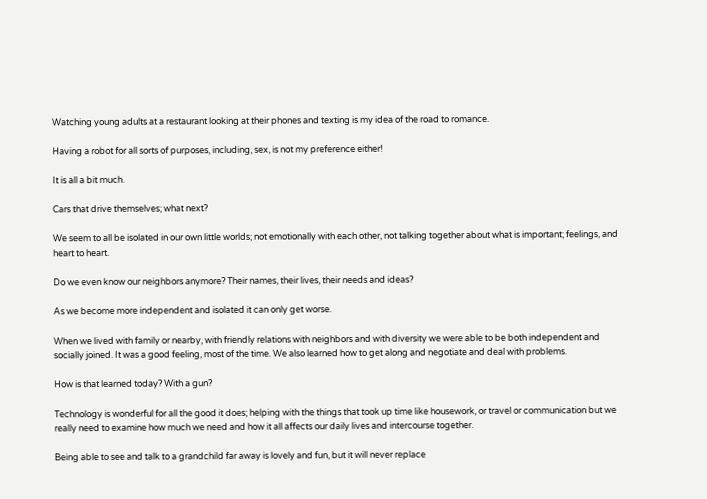Watching young adults at a restaurant looking at their phones and texting is my idea of the road to romance.

Having a robot for all sorts of purposes, including, sex, is not my preference either!

It is all a bit much.

Cars that drive themselves; what next?

We seem to all be isolated in our own little worlds; not emotionally with each other, not talking together about what is important; feelings, and heart to heart.

Do we even know our neighbors anymore? Their names, their lives, their needs and ideas?

As we become more independent and isolated it can only get worse.

When we lived with family or nearby, with friendly relations with neighbors and with diversity we were able to be both independent and socially joined. It was a good feeling, most of the time. We also learned how to get along and negotiate and deal with problems.

How is that learned today? With a gun?

Technology is wonderful for all the good it does; helping with the things that took up time like housework, or travel or communication but we really need to examine how much we need and how it all affects our daily lives and intercourse together.

Being able to see and talk to a grandchild far away is lovely and fun, but it will never replace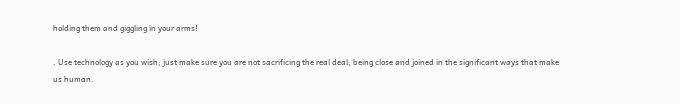holding them and giggling in your arms!

. Use technology as you wish; just make sure you are not sacrificing the real deal; being close and joined in the significant ways that make us human.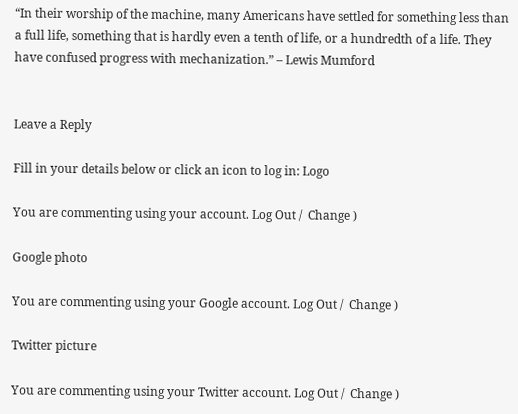“In their worship of the machine, many Americans have settled for something less than a full life, something that is hardly even a tenth of life, or a hundredth of a life. They have confused progress with mechanization.” – Lewis Mumford


Leave a Reply

Fill in your details below or click an icon to log in: Logo

You are commenting using your account. Log Out /  Change )

Google photo

You are commenting using your Google account. Log Out /  Change )

Twitter picture

You are commenting using your Twitter account. Log Out /  Change )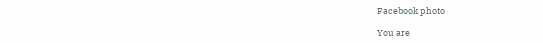Facebook photo

You are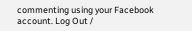commenting using your Facebook account. Log Out /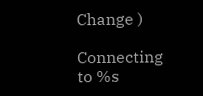Change )

Connecting to %s